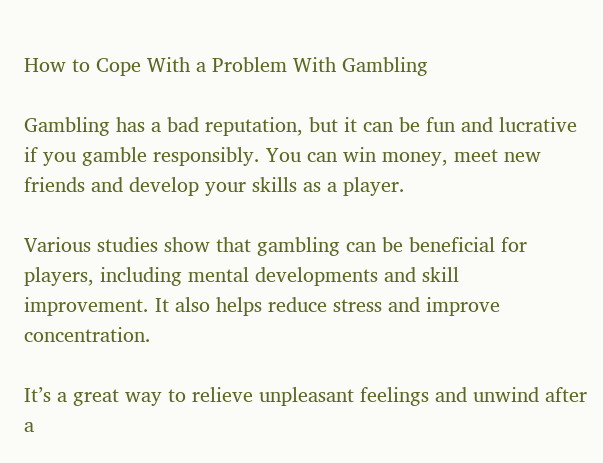How to Cope With a Problem With Gambling

Gambling has a bad reputation, but it can be fun and lucrative if you gamble responsibly. You can win money, meet new friends and develop your skills as a player.

Various studies show that gambling can be beneficial for players, including mental developments and skill improvement. It also helps reduce stress and improve concentration.

It’s a great way to relieve unpleasant feelings and unwind after a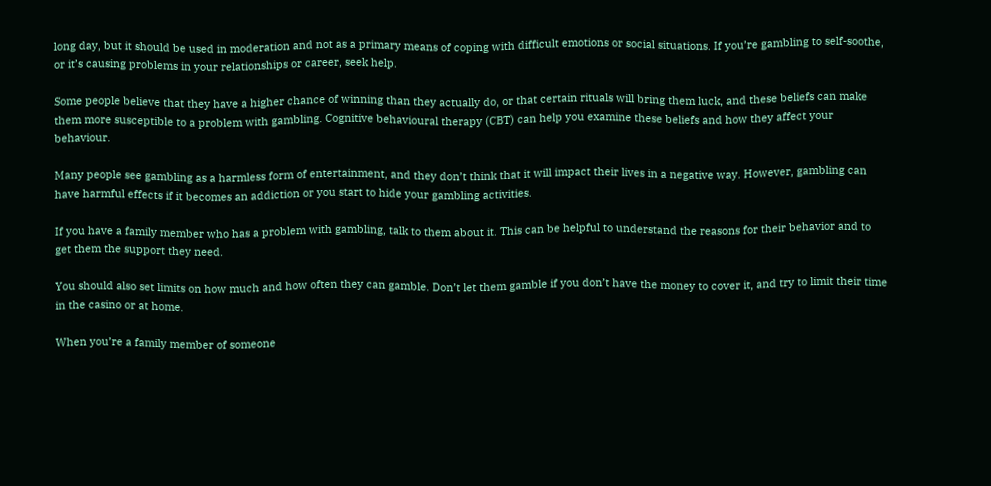long day, but it should be used in moderation and not as a primary means of coping with difficult emotions or social situations. If you’re gambling to self-soothe, or it’s causing problems in your relationships or career, seek help.

Some people believe that they have a higher chance of winning than they actually do, or that certain rituals will bring them luck, and these beliefs can make them more susceptible to a problem with gambling. Cognitive behavioural therapy (CBT) can help you examine these beliefs and how they affect your behaviour.

Many people see gambling as a harmless form of entertainment, and they don’t think that it will impact their lives in a negative way. However, gambling can have harmful effects if it becomes an addiction or you start to hide your gambling activities.

If you have a family member who has a problem with gambling, talk to them about it. This can be helpful to understand the reasons for their behavior and to get them the support they need.

You should also set limits on how much and how often they can gamble. Don’t let them gamble if you don’t have the money to cover it, and try to limit their time in the casino or at home.

When you’re a family member of someone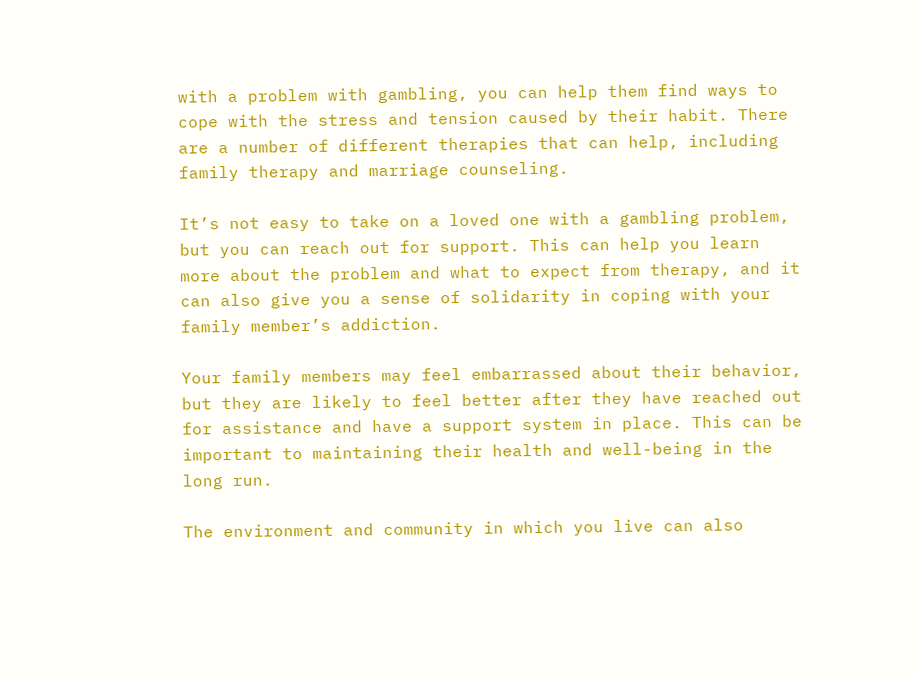with a problem with gambling, you can help them find ways to cope with the stress and tension caused by their habit. There are a number of different therapies that can help, including family therapy and marriage counseling.

It’s not easy to take on a loved one with a gambling problem, but you can reach out for support. This can help you learn more about the problem and what to expect from therapy, and it can also give you a sense of solidarity in coping with your family member’s addiction.

Your family members may feel embarrassed about their behavior, but they are likely to feel better after they have reached out for assistance and have a support system in place. This can be important to maintaining their health and well-being in the long run.

The environment and community in which you live can also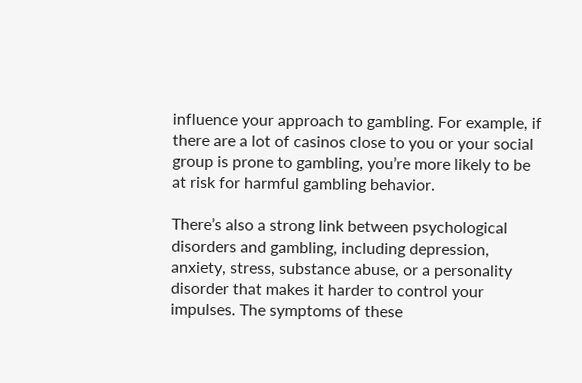influence your approach to gambling. For example, if there are a lot of casinos close to you or your social group is prone to gambling, you’re more likely to be at risk for harmful gambling behavior.

There’s also a strong link between psychological disorders and gambling, including depression, anxiety, stress, substance abuse, or a personality disorder that makes it harder to control your impulses. The symptoms of these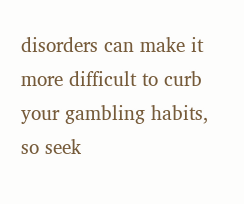disorders can make it more difficult to curb your gambling habits, so seek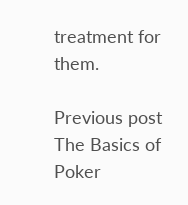treatment for them.

Previous post The Basics of Poker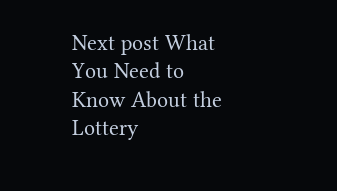Next post What You Need to Know About the Lottery